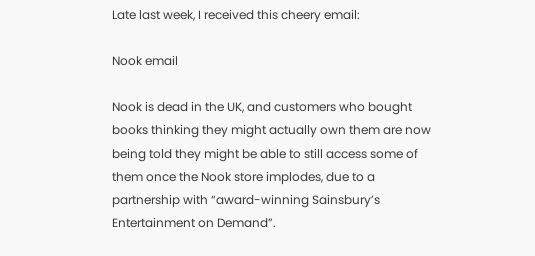Late last week, I received this cheery email:

Nook email

Nook is dead in the UK, and customers who bought books thinking they might actually own them are now being told they might be able to still access some of them once the Nook store implodes, due to a partnership with “award-winning Sainsbury’s Entertainment on Demand”.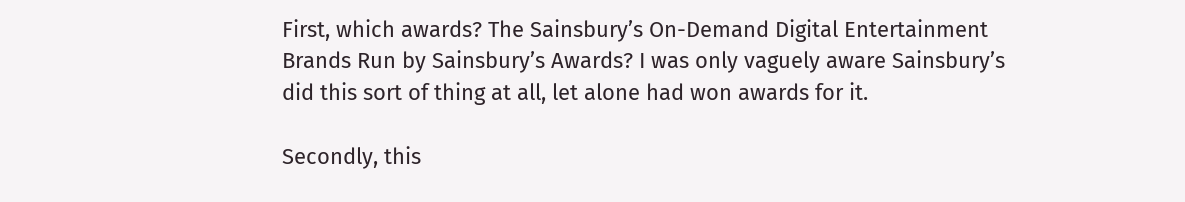First, which awards? The Sainsbury’s On-Demand Digital Entertainment Brands Run by Sainsbury’s Awards? I was only vaguely aware Sainsbury’s did this sort of thing at all, let alone had won awards for it.

Secondly, this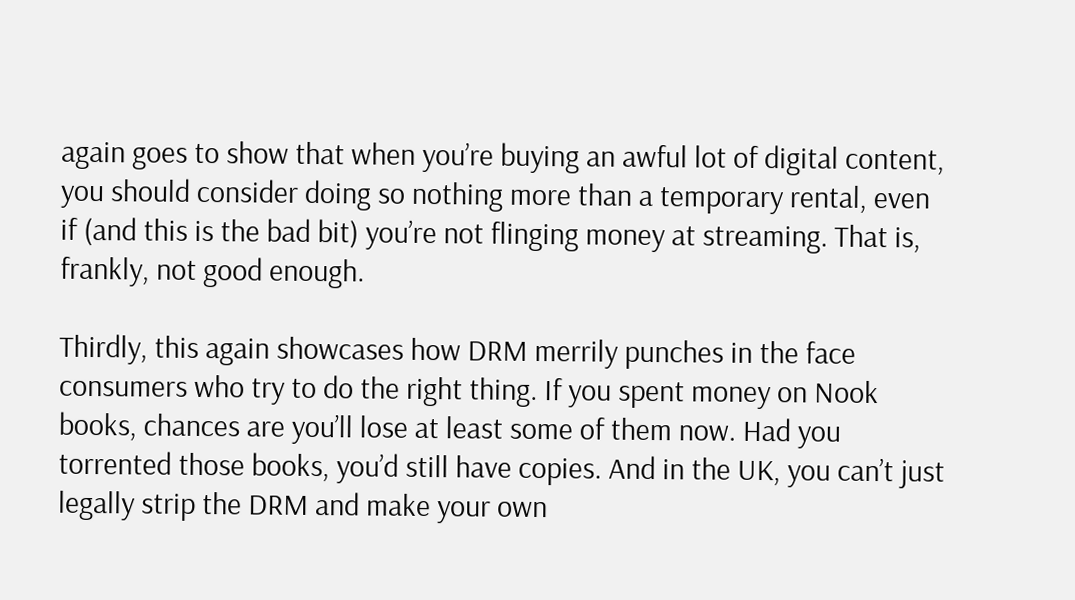again goes to show that when you’re buying an awful lot of digital content, you should consider doing so nothing more than a temporary rental, even if (and this is the bad bit) you’re not flinging money at streaming. That is, frankly, not good enough.

Thirdly, this again showcases how DRM merrily punches in the face consumers who try to do the right thing. If you spent money on Nook books, chances are you’ll lose at least some of them now. Had you torrented those books, you’d still have copies. And in the UK, you can’t just legally strip the DRM and make your own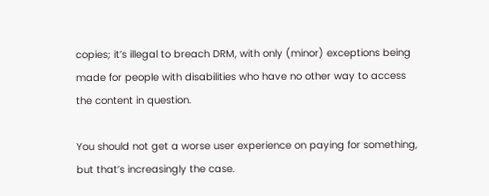copies; it’s illegal to breach DRM, with only (minor) exceptions being made for people with disabilities who have no other way to access the content in question.

You should not get a worse user experience on paying for something, but that’s increasingly the case.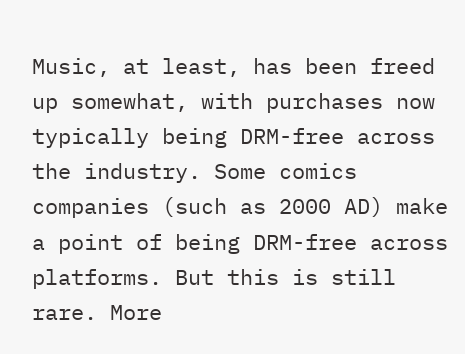Music, at least, has been freed up somewhat, with purchases now typically being DRM-free across the industry. Some comics companies (such as 2000 AD) make a point of being DRM-free across platforms. But this is still rare. More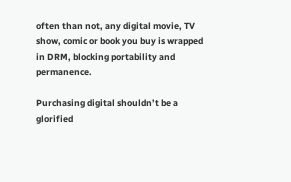often than not, any digital movie, TV show, comic or book you buy is wrapped in DRM, blocking portability and permanence.

Purchasing digital shouldn’t be a glorified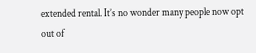extended rental. It’s no wonder many people now opt out of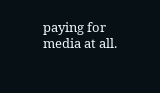paying for media at all.